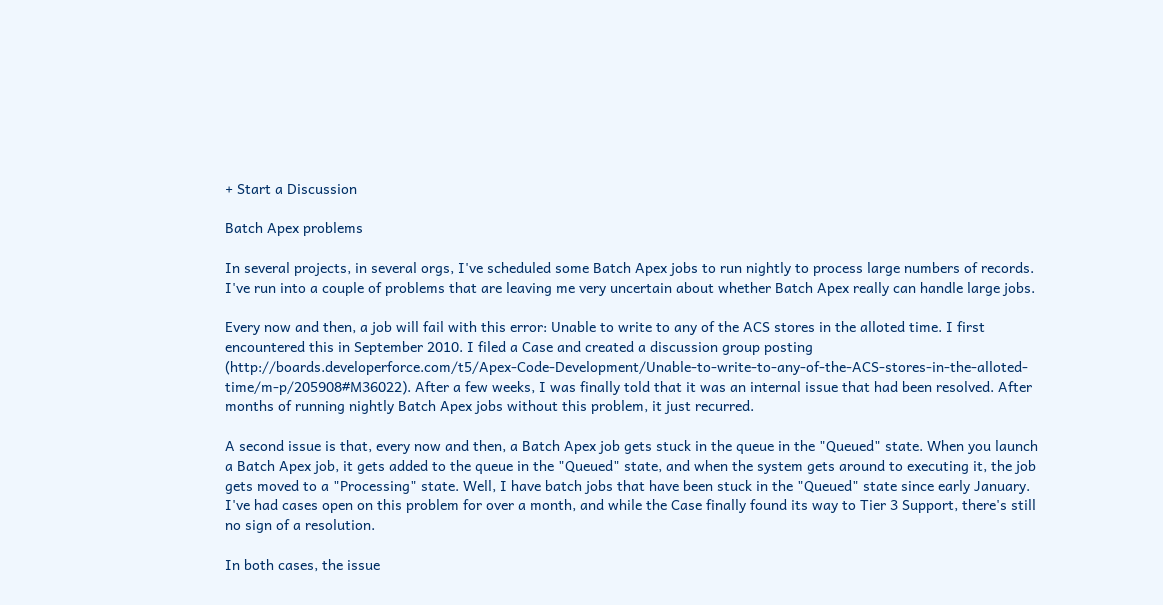+ Start a Discussion

Batch Apex problems

In several projects, in several orgs, I've scheduled some Batch Apex jobs to run nightly to process large numbers of records. I've run into a couple of problems that are leaving me very uncertain about whether Batch Apex really can handle large jobs.

Every now and then, a job will fail with this error: Unable to write to any of the ACS stores in the alloted time. I first encountered this in September 2010. I filed a Case and created a discussion group posting (http://boards.developerforce.com/t5/Apex-Code-Development/Unable-to-write-to-any-of-the-ACS-stores-in-the-alloted-time/m-p/205908#M36022). After a few weeks, I was finally told that it was an internal issue that had been resolved. After months of running nightly Batch Apex jobs without this problem, it just recurred.

A second issue is that, every now and then, a Batch Apex job gets stuck in the queue in the "Queued" state. When you launch a Batch Apex job, it gets added to the queue in the "Queued" state, and when the system gets around to executing it, the job gets moved to a "Processing" state. Well, I have batch jobs that have been stuck in the "Queued" state since early January. I've had cases open on this problem for over a month, and while the Case finally found its way to Tier 3 Support, there's still no sign of a resolution.

In both cases, the issue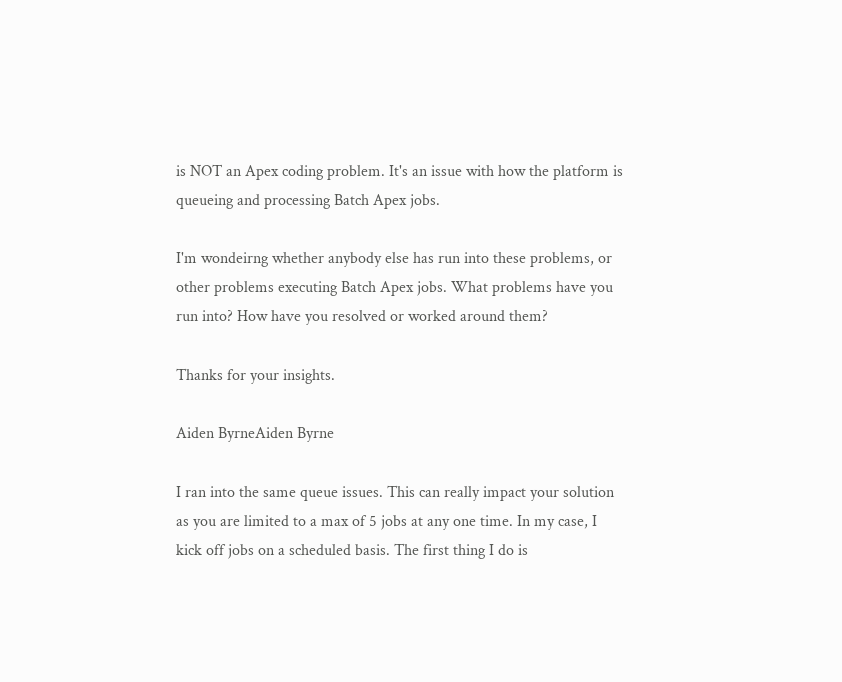is NOT an Apex coding problem. It's an issue with how the platform is queueing and processing Batch Apex jobs.

I'm wondeirng whether anybody else has run into these problems, or other problems executing Batch Apex jobs. What problems have you run into? How have you resolved or worked around them?

Thanks for your insights.

Aiden ByrneAiden Byrne

I ran into the same queue issues. This can really impact your solution as you are limited to a max of 5 jobs at any one time. In my case, I kick off jobs on a scheduled basis. The first thing I do is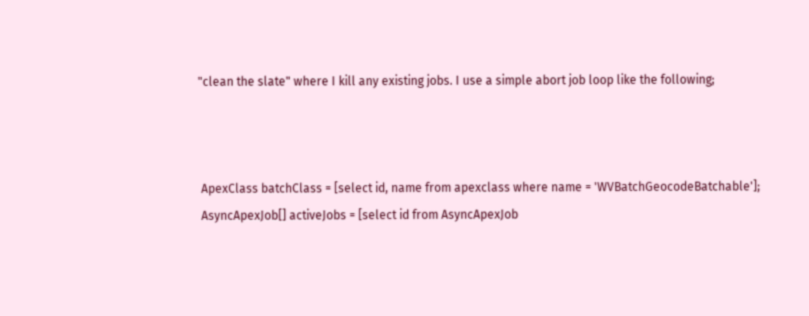"clean the slate" where I kill any existing jobs. I use a simple abort job loop like the following;



 ApexClass batchClass = [select id, name from apexclass where name = 'WVBatchGeocodeBatchable'];
 AsyncApexJob[] activeJobs = [select id from AsyncApexJob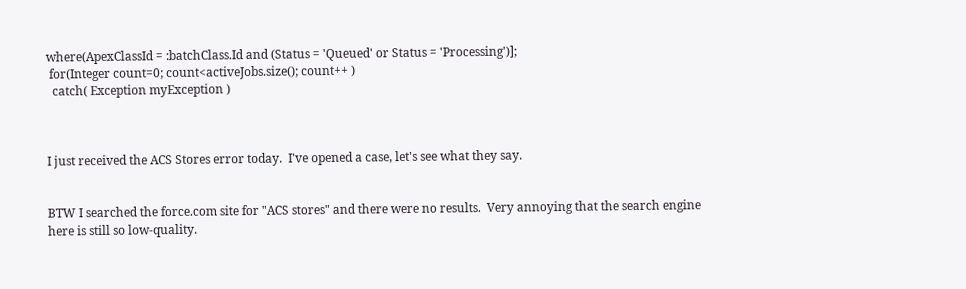where(ApexClassId = :batchClass.Id and (Status = 'Queued' or Status = 'Processing')];
 for(Integer count=0; count<activeJobs.size(); count++ )
  catch( Exception myException )



I just received the ACS Stores error today.  I've opened a case, let's see what they say.


BTW I searched the force.com site for "ACS stores" and there were no results.  Very annoying that the search engine here is still so low-quality.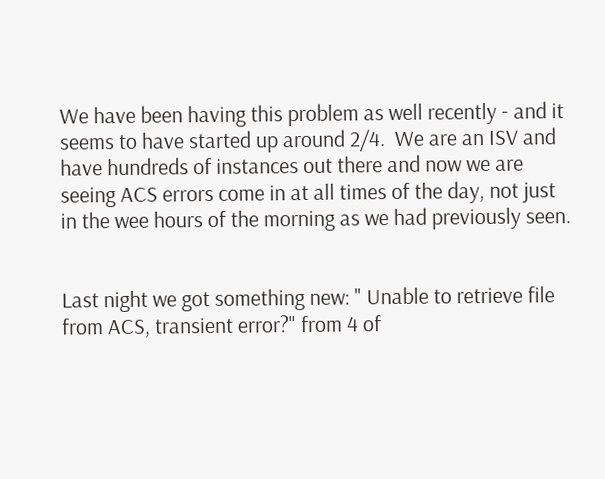We have been having this problem as well recently - and it seems to have started up around 2/4.  We are an ISV and have hundreds of instances out there and now we are seeing ACS errors come in at all times of the day, not just in the wee hours of the morning as we had previously seen.


Last night we got something new: " Unable to retrieve file from ACS, transient error?" from 4 of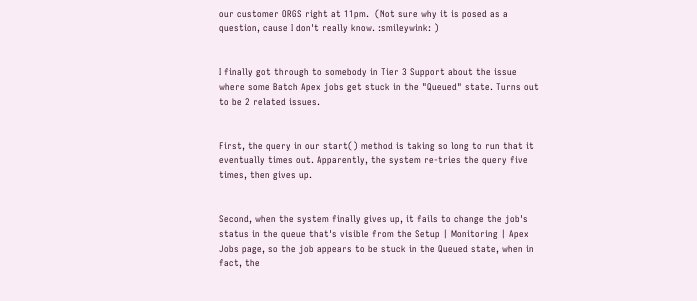our customer ORGS right at 11pm.  (Not sure why it is posed as a question, cause I don't really know. :smileywink: )


I finally got through to somebody in Tier 3 Support about the issue where some Batch Apex jobs get stuck in the "Queued" state. Turns out to be 2 related issues.


First, the query in our start() method is taking so long to run that it eventually times out. Apparently, the system re-tries the query five times, then gives up.


Second, when the system finally gives up, it fails to change the job's status in the queue that's visible from the Setup | Monitoring | Apex Jobs page, so the job appears to be stuck in the Queued state, when in fact, the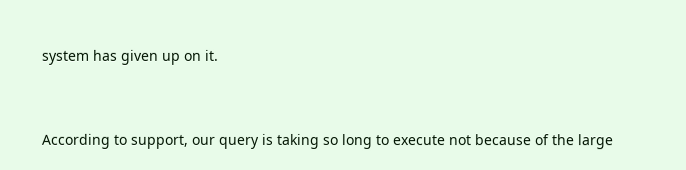system has given up on it.


According to support, our query is taking so long to execute not because of the large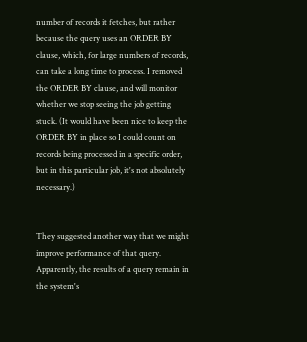number of records it fetches, but rather because the query uses an ORDER BY clause, which, for large numbers of records, can take a long time to process. I removed the ORDER BY clause, and will monitor whether we stop seeing the job getting stuck. (It would have been nice to keep the ORDER BY in place so I could count on records being processed in a specific order, but in this particular job, it's not absolutely necessary.)


They suggested another way that we might improve performance of that query. Apparently, the results of a query remain in the system's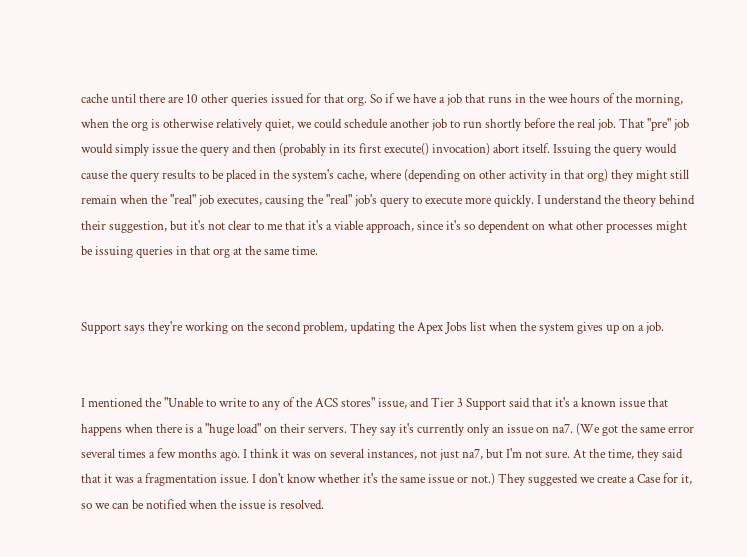cache until there are 10 other queries issued for that org. So if we have a job that runs in the wee hours of the morning, when the org is otherwise relatively quiet, we could schedule another job to run shortly before the real job. That "pre" job would simply issue the query and then (probably in its first execute() invocation) abort itself. Issuing the query would cause the query results to be placed in the system's cache, where (depending on other activity in that org) they might still remain when the "real" job executes, causing the "real" job's query to execute more quickly. I understand the theory behind their suggestion, but it's not clear to me that it's a viable approach, since it's so dependent on what other processes might be issuing queries in that org at the same time.


Support says they're working on the second problem, updating the Apex Jobs list when the system gives up on a job.


I mentioned the "Unable to write to any of the ACS stores" issue, and Tier 3 Support said that it's a known issue that happens when there is a "huge load" on their servers. They say it's currently only an issue on na7. (We got the same error several times a few months ago. I think it was on several instances, not just na7, but I'm not sure. At the time, they said that it was a fragmentation issue. I don't know whether it's the same issue or not.) They suggested we create a Case for it, so we can be notified when the issue is resolved.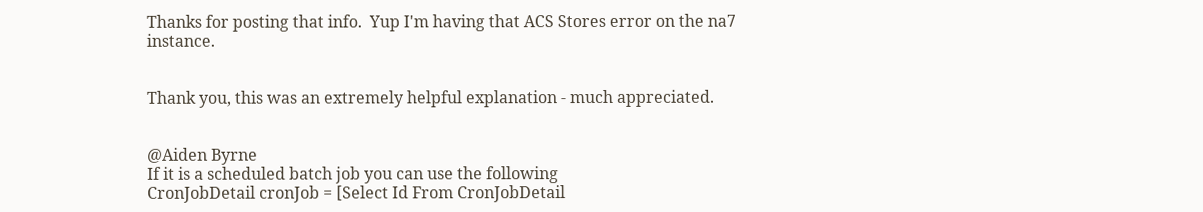Thanks for posting that info.  Yup I'm having that ACS Stores error on the na7 instance.


Thank you, this was an extremely helpful explanation - much appreciated.


@Aiden Byrne
If it is a scheduled batch job you can use the following
CronJobDetail cronJob = [Select Id From CronJobDetail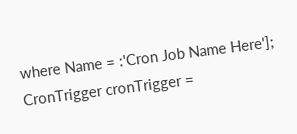where Name = :'Cron Job Name Here'];
CronTrigger cronTrigger =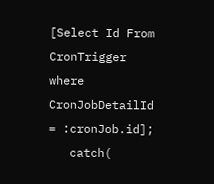[Select Id From CronTrigger where CronJobDetailId = :cronJob.id];
   catch(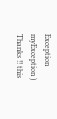Exception myException )
Thanks !! this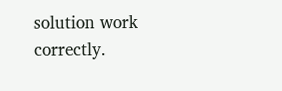solution work correctly.